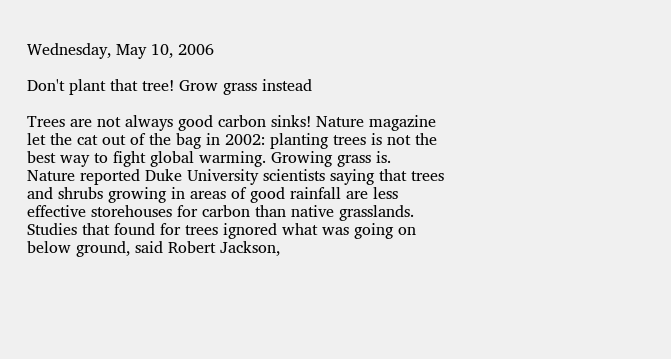Wednesday, May 10, 2006

Don't plant that tree! Grow grass instead

Trees are not always good carbon sinks! Nature magazine let the cat out of the bag in 2002: planting trees is not the best way to fight global warming. Growing grass is.
Nature reported Duke University scientists saying that trees and shrubs growing in areas of good rainfall are less effective storehouses for carbon than native grasslands. Studies that found for trees ignored what was going on below ground, said Robert Jackson,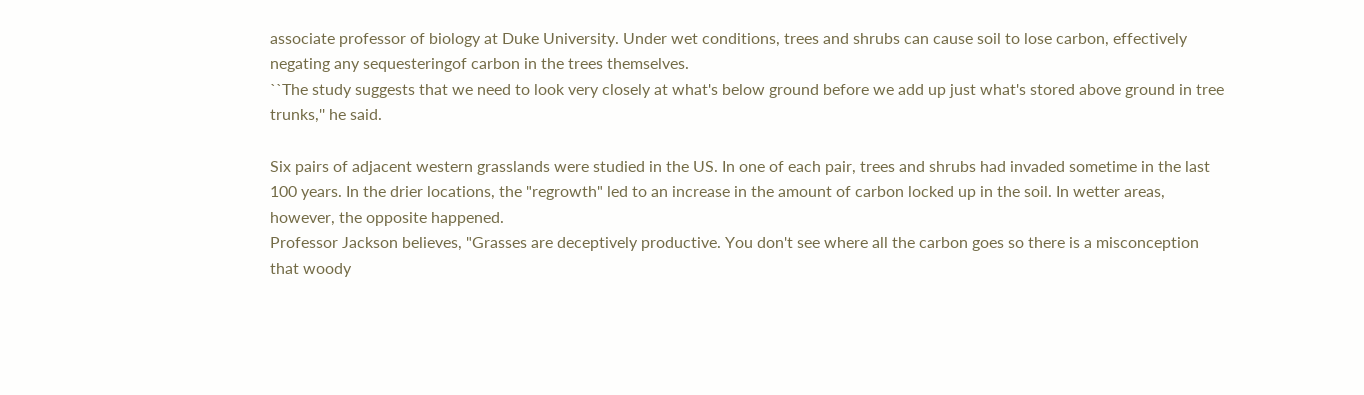associate professor of biology at Duke University. Under wet conditions, trees and shrubs can cause soil to lose carbon, effectively negating any sequesteringof carbon in the trees themselves.
``The study suggests that we need to look very closely at what's below ground before we add up just what's stored above ground in tree trunks,'' he said.

Six pairs of adjacent western grasslands were studied in the US. In one of each pair, trees and shrubs had invaded sometime in the last 100 years. In the drier locations, the "regrowth" led to an increase in the amount of carbon locked up in the soil. In wetter areas, however, the opposite happened.
Professor Jackson believes, "Grasses are deceptively productive. You don't see where all the carbon goes so there is a misconception that woody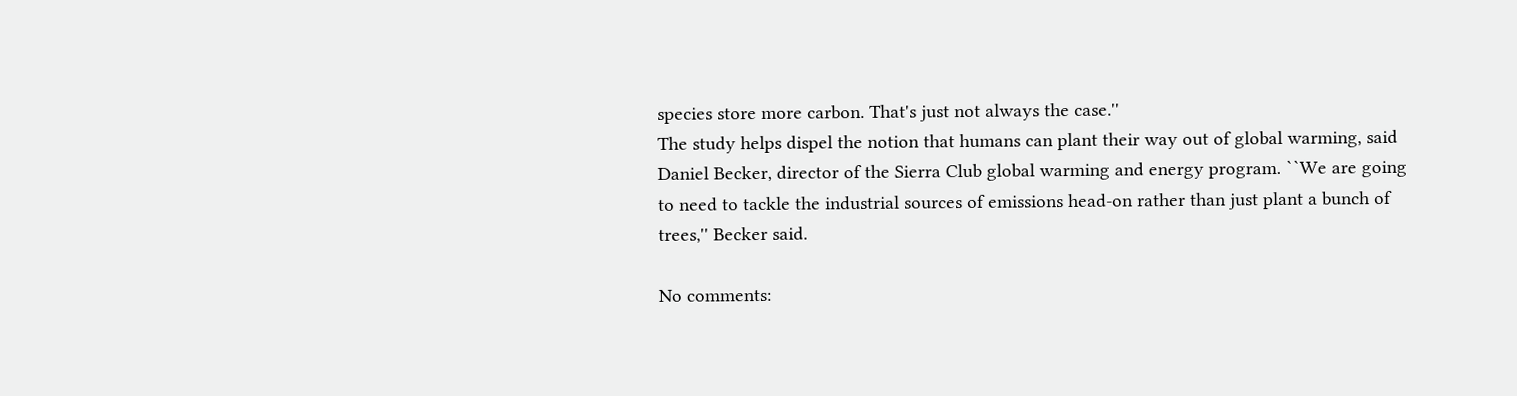species store more carbon. That's just not always the case.''
The study helps dispel the notion that humans can plant their way out of global warming, said Daniel Becker, director of the Sierra Club global warming and energy program. ``We are going to need to tackle the industrial sources of emissions head-on rather than just plant a bunch of trees,'' Becker said.

No comments: